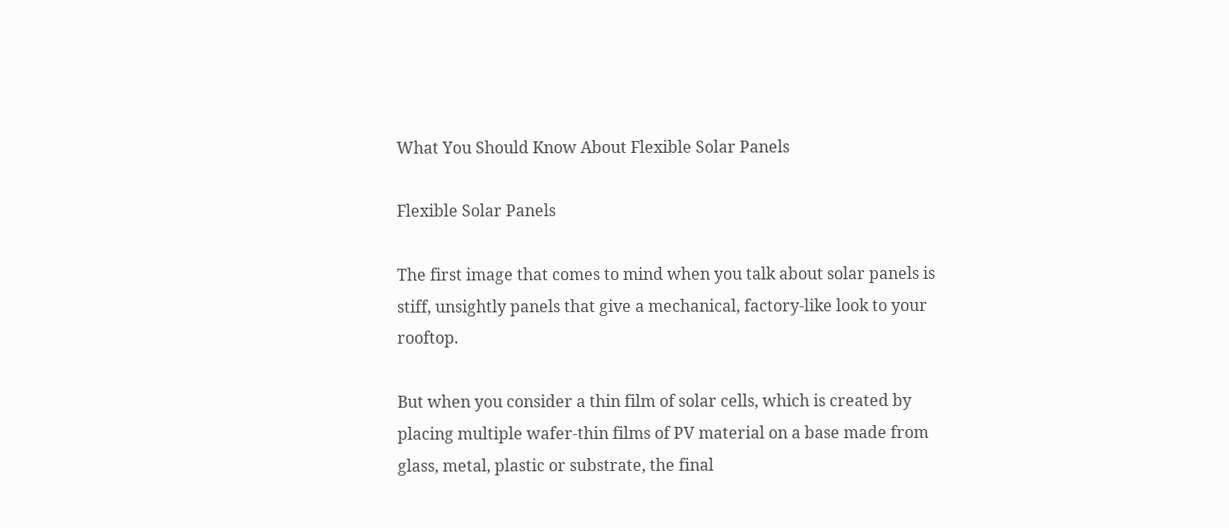What You Should Know About Flexible Solar Panels

Flexible Solar Panels

The first image that comes to mind when you talk about solar panels is stiff, unsightly panels that give a mechanical, factory-like look to your rooftop.

But when you consider a thin film of solar cells, which is created by placing multiple wafer-thin films of PV material on a base made from glass, metal, plastic or substrate, the final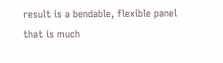result is a bendable, flexible panel that is much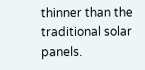thinner than the traditional solar panels.